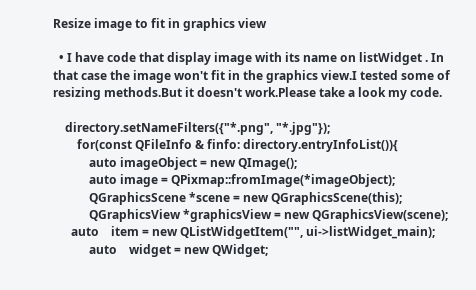Resize image to fit in graphics view

  • I have code that display image with its name on listWidget . In that case the image won't fit in the graphics view.I tested some of resizing methods.But it doesn't work.Please take a look my code.

    directory.setNameFilters({"*.png", "*.jpg"});
        for(const QFileInfo & finfo: directory.entryInfoList()){
            auto imageObject = new QImage();
            auto image = QPixmap::fromImage(*imageObject);
            QGraphicsScene *scene = new QGraphicsScene(this);
            QGraphicsView *graphicsView = new QGraphicsView(scene);
      auto    item = new QListWidgetItem("", ui->listWidget_main);
            auto    widget = new QWidget;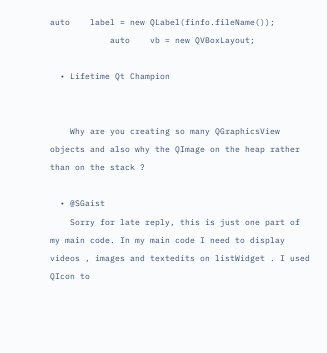auto    label = new QLabel(finfo.fileName());
            auto    vb = new QVBoxLayout;

  • Lifetime Qt Champion


    Why are you creating so many QGraphicsView objects and also why the QImage on the heap rather than on the stack ?

  • @SGaist
    Sorry for late reply, this is just one part of my main code. In my main code I need to display videos , images and textedits on listWidget . I used QIcon to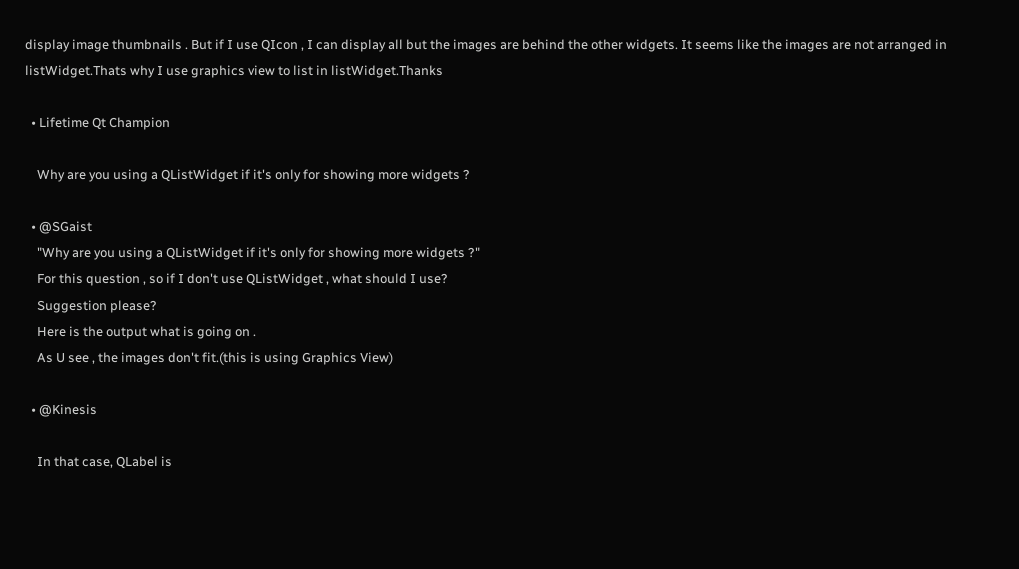display image thumbnails . But if I use QIcon , I can display all but the images are behind the other widgets. It seems like the images are not arranged in listWidget.Thats why I use graphics view to list in listWidget.Thanks

  • Lifetime Qt Champion

    Why are you using a QListWidget if it's only for showing more widgets ?

  • @SGaist
    "Why are you using a QListWidget if it's only for showing more widgets ?"
    For this question , so if I don't use QListWidget , what should I use?
    Suggestion please?
    Here is the output what is going on .
    As U see , the images don't fit.(this is using Graphics View)

  • @Kinesis

    In that case, QLabel is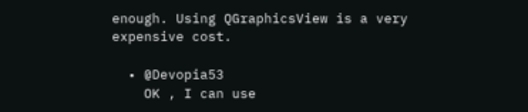enough. Using QGraphicsView is a very expensive cost.

  • @Devopia53
    OK , I can use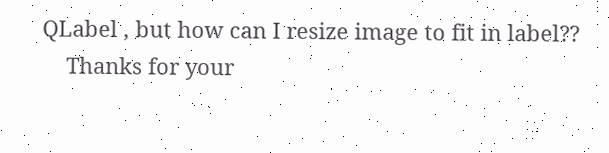QLabel , but how can I resize image to fit in label??
    Thanks for your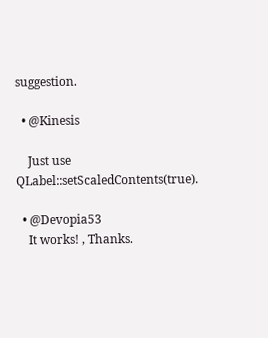suggestion.

  • @Kinesis

    Just use QLabel::setScaledContents(true).

  • @Devopia53
    It works! , Thanks.